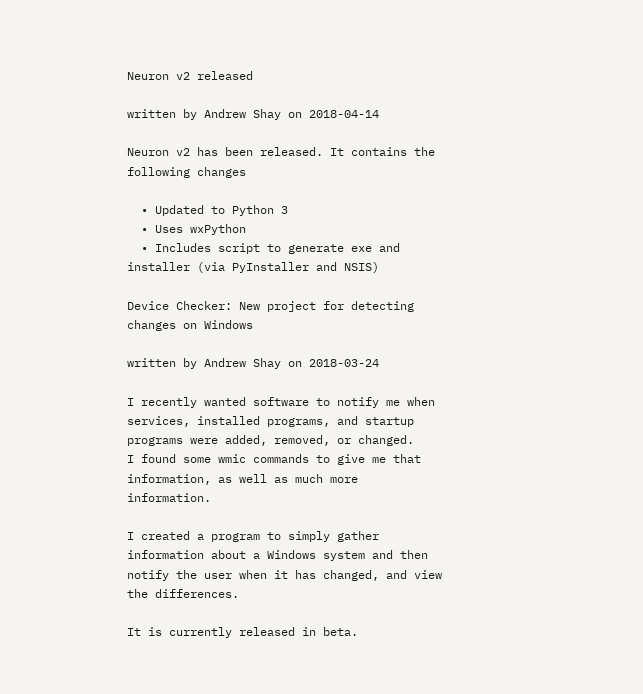Neuron v2 released

written by Andrew Shay on 2018-04-14

Neuron v2 has been released. It contains the following changes

  • Updated to Python 3
  • Uses wxPython
  • Includes script to generate exe and installer (via PyInstaller and NSIS)

Device Checker: New project for detecting changes on Windows

written by Andrew Shay on 2018-03-24

I recently wanted software to notify me when services, installed programs, and startup programs were added, removed, or changed.
I found some wmic commands to give me that information, as well as much more information.

I created a program to simply gather information about a Windows system and then notify the user when it has changed, and view the differences.

It is currently released in beta.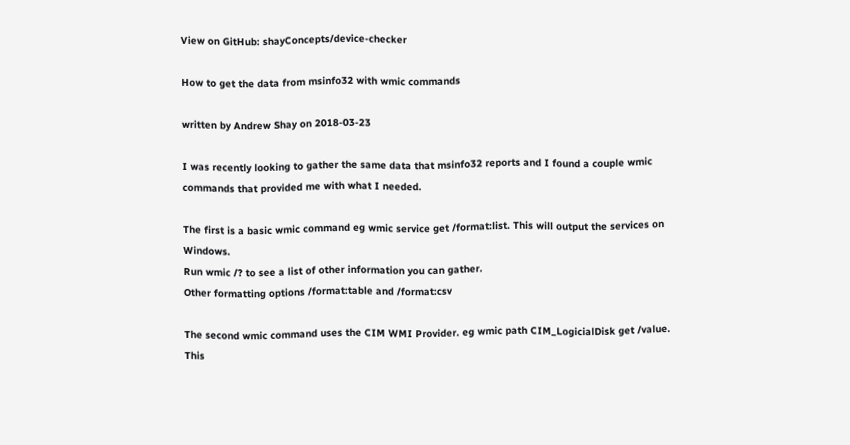View on GitHub: shayConcepts/device-checker

How to get the data from msinfo32 with wmic commands

written by Andrew Shay on 2018-03-23

I was recently looking to gather the same data that msinfo32 reports and I found a couple wmic commands that provided me with what I needed.

The first is a basic wmic command eg wmic service get /format:list. This will output the services on Windows.
Run wmic /? to see a list of other information you can gather.
Other formatting options /format:table and /format:csv

The second wmic command uses the CIM WMI Provider. eg wmic path CIM_LogicialDisk get /value. This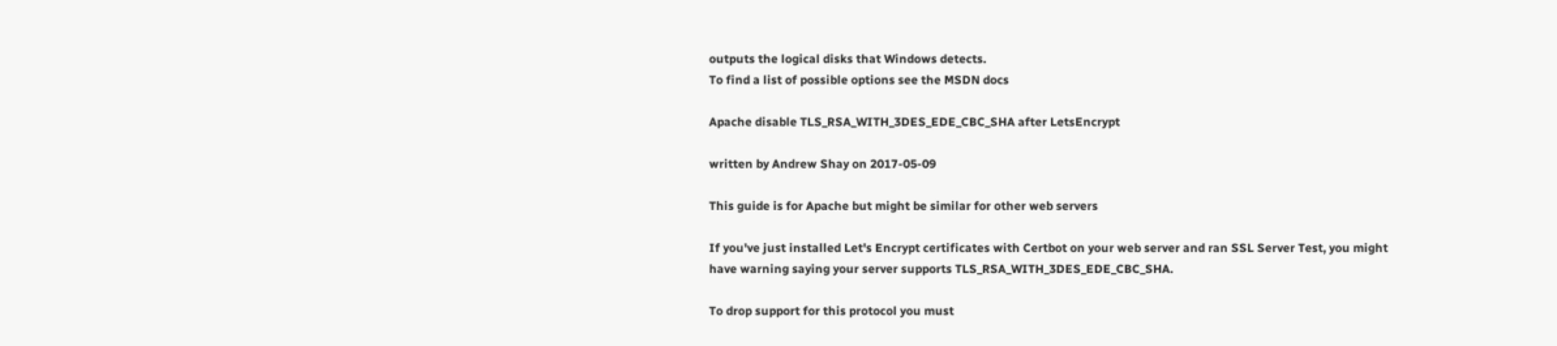outputs the logical disks that Windows detects.
To find a list of possible options see the MSDN docs

Apache disable TLS_RSA_WITH_3DES_EDE_CBC_SHA after LetsEncrypt

written by Andrew Shay on 2017-05-09

This guide is for Apache but might be similar for other web servers

If you've just installed Let's Encrypt certificates with Certbot on your web server and ran SSL Server Test, you might have warning saying your server supports TLS_RSA_WITH_3DES_EDE_CBC_SHA.

To drop support for this protocol you must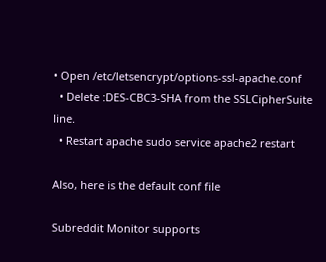• Open /etc/letsencrypt/options-ssl-apache.conf
  • Delete :DES-CBC3-SHA from the SSLCipherSuite line.
  • Restart apache sudo service apache2 restart

Also, here is the default conf file

Subreddit Monitor supports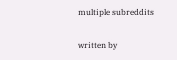multiple subreddits

written by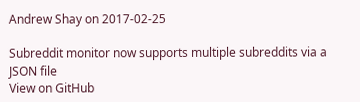Andrew Shay on 2017-02-25

Subreddit monitor now supports multiple subreddits via a JSON file
View on GitHub